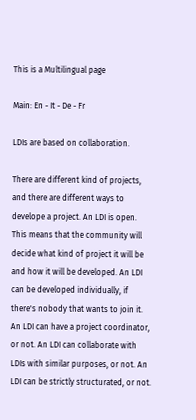This is a Multilingual page

Main: En - It - De - Fr

LDIs are based on collaboration.

There are different kind of projects, and there are different ways to develope a project. An LDI is open. This means that the community will decide what kind of project it will be and how it will be developed. An LDI can be developed individually, if there's nobody that wants to join it. An LDI can have a project coordinator, or not. An LDI can collaborate with LDIs with similar purposes, or not. An LDI can be strictly structurated, or not.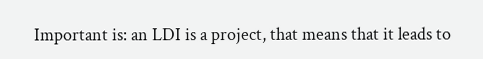Important is: an LDI is a project, that means that it leads to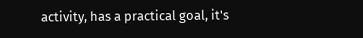activity, has a practical goal, it's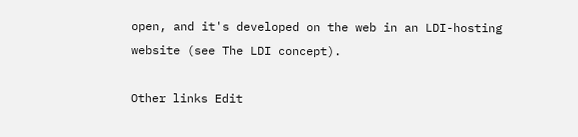open, and it's developed on the web in an LDI-hosting website (see The LDI concept).

Other links Edit